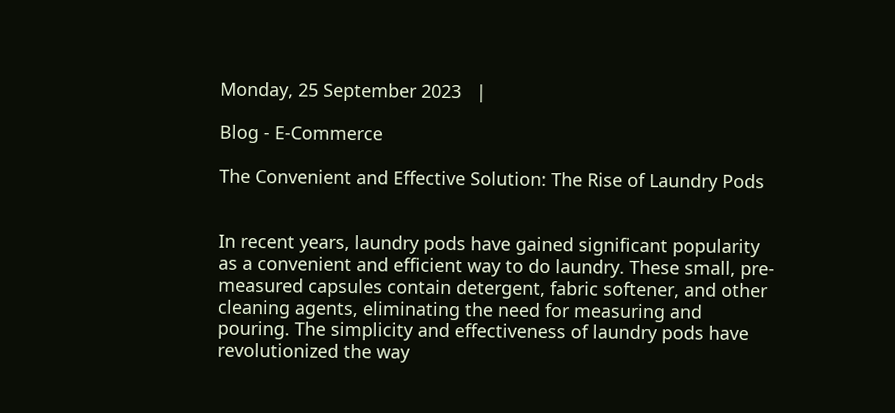Monday, 25 September 2023   |

Blog - E-Commerce

The Convenient and Effective Solution: The Rise of Laundry Pods


In recent years, laundry pods have gained significant popularity as a convenient and efficient way to do laundry. These small, pre-measured capsules contain detergent, fabric softener, and other cleaning agents, eliminating the need for measuring and pouring. The simplicity and effectiveness of laundry pods have revolutionized the way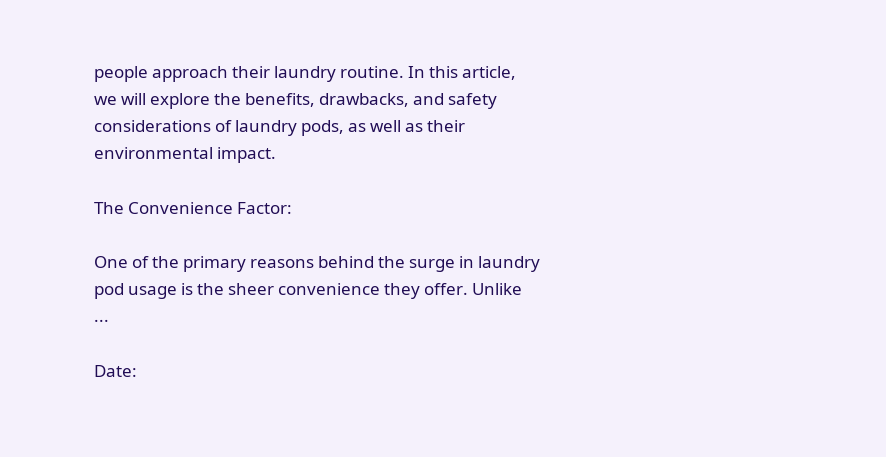people approach their laundry routine. In this article, we will explore the benefits, drawbacks, and safety considerations of laundry pods, as well as their environmental impact.

The Convenience Factor:

One of the primary reasons behind the surge in laundry pod usage is the sheer convenience they offer. Unlike ...

Date: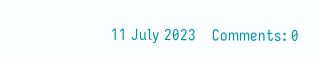11 July 2023    Comments: 0